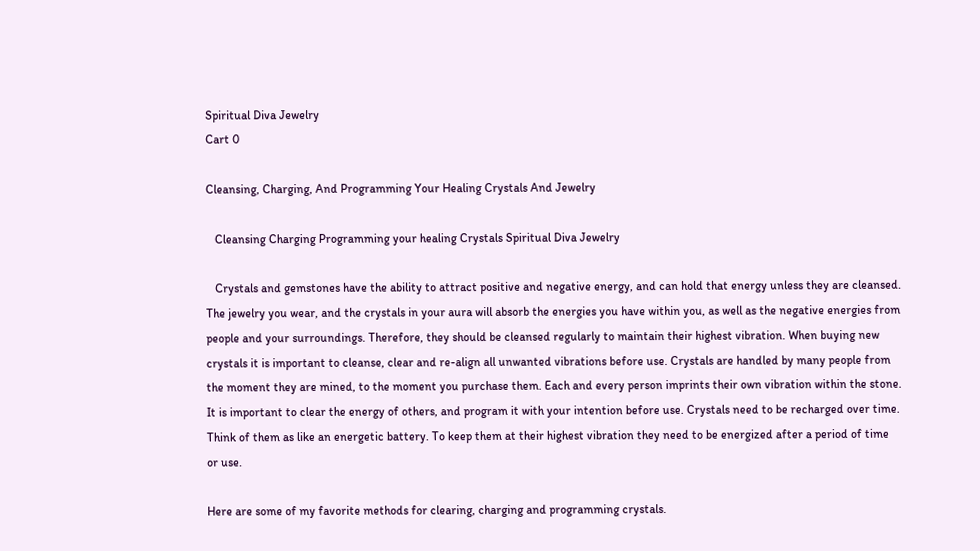Spiritual Diva Jewelry
Cart 0

Cleansing, Charging, And Programming Your Healing Crystals And Jewelry

   Cleansing Charging Programming your healing Crystals Spiritual Diva Jewelry

   Crystals and gemstones have the ability to attract positive and negative energy, and can hold that energy unless they are cleansed. The jewelry you wear, and the crystals in your aura will absorb the energies you have within you, as well as the negative energies from people and your surroundings. Therefore, they should be cleansed regularly to maintain their highest vibration. When buying new crystals it is important to cleanse, clear and re-align all unwanted vibrations before use. Crystals are handled by many people from the moment they are mined, to the moment you purchase them. Each and every person imprints their own vibration within the stone. It is important to clear the energy of others, and program it with your intention before use. Crystals need to be recharged over time. Think of them as like an energetic battery. To keep them at their highest vibration they need to be energized after a period of time or use.

Here are some of my favorite methods for clearing, charging and programming crystals.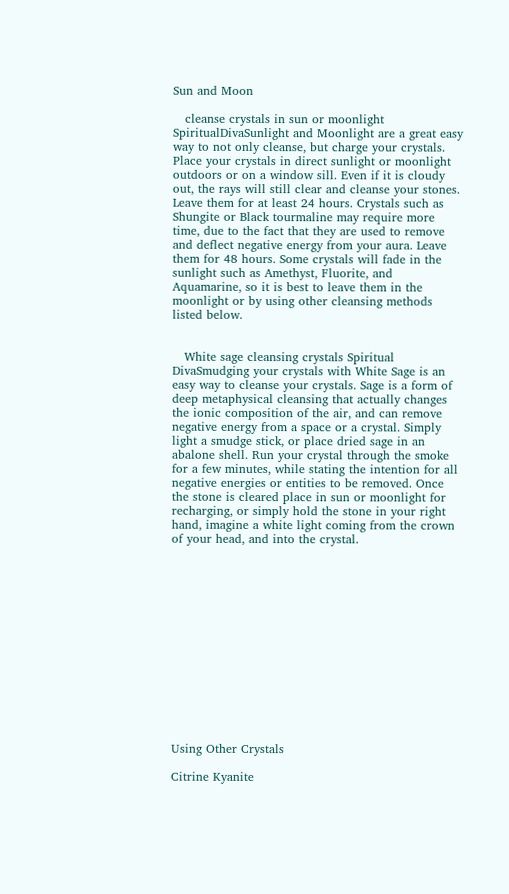Sun and Moon

   cleanse crystals in sun or moonlight SpiritualDivaSunlight and Moonlight are a great easy way to not only cleanse, but charge your crystals. Place your crystals in direct sunlight or moonlight outdoors or on a window sill. Even if it is cloudy out, the rays will still clear and cleanse your stones. Leave them for at least 24 hours. Crystals such as Shungite or Black tourmaline may require more time, due to the fact that they are used to remove and deflect negative energy from your aura. Leave them for 48 hours. Some crystals will fade in the sunlight such as Amethyst, Fluorite, and Aquamarine, so it is best to leave them in the moonlight or by using other cleansing methods listed below.


   White sage cleansing crystals Spiritual DivaSmudging your crystals with White Sage is an easy way to cleanse your crystals. Sage is a form of deep metaphysical cleansing that actually changes the ionic composition of the air, and can remove negative energy from a space or a crystal. Simply light a smudge stick, or place dried sage in an abalone shell. Run your crystal through the smoke for a few minutes, while stating the intention for all negative energies or entities to be removed. Once the stone is cleared place in sun or moonlight for recharging, or simply hold the stone in your right hand, imagine a white light coming from the crown of your head, and into the crystal.














Using Other Crystals

Citrine Kyanite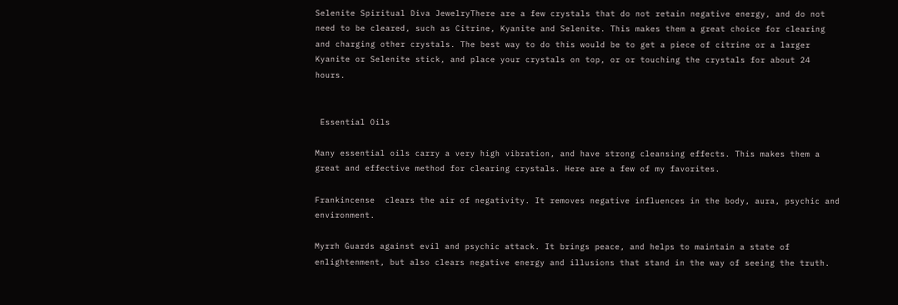Selenite Spiritual Diva JewelryThere are a few crystals that do not retain negative energy, and do not need to be cleared, such as Citrine, Kyanite and Selenite. This makes them a great choice for clearing and charging other crystals. The best way to do this would be to get a piece of citrine or a larger Kyanite or Selenite stick, and place your crystals on top, or or touching the crystals for about 24 hours.


 Essential Oils

Many essential oils carry a very high vibration, and have strong cleansing effects. This makes them a great and effective method for clearing crystals. Here are a few of my favorites.

Frankincense  clears the air of negativity. It removes negative influences in the body, aura, psychic and environment.

Myrrh Guards against evil and psychic attack. It brings peace, and helps to maintain a state of enlightenment, but also clears negative energy and illusions that stand in the way of seeing the truth.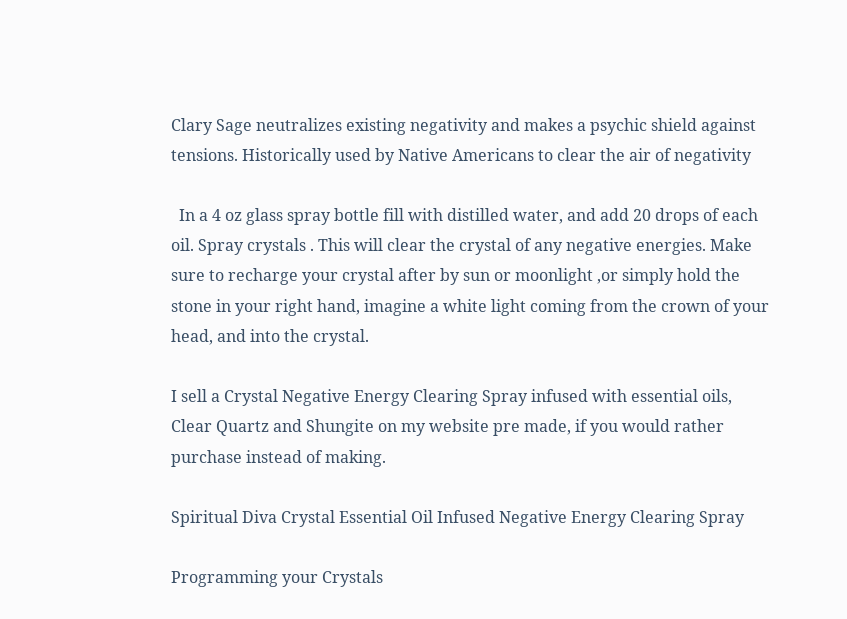Clary Sage neutralizes existing negativity and makes a psychic shield against tensions. Historically used by Native Americans to clear the air of negativity

  In a 4 oz glass spray bottle fill with distilled water, and add 20 drops of each oil. Spray crystals . This will clear the crystal of any negative energies. Make sure to recharge your crystal after by sun or moonlight ,or simply hold the stone in your right hand, imagine a white light coming from the crown of your head, and into the crystal.

I sell a Crystal Negative Energy Clearing Spray infused with essential oils, Clear Quartz and Shungite on my website pre made, if you would rather purchase instead of making.

Spiritual Diva Crystal Essential Oil Infused Negative Energy Clearing Spray

Programming your Crystals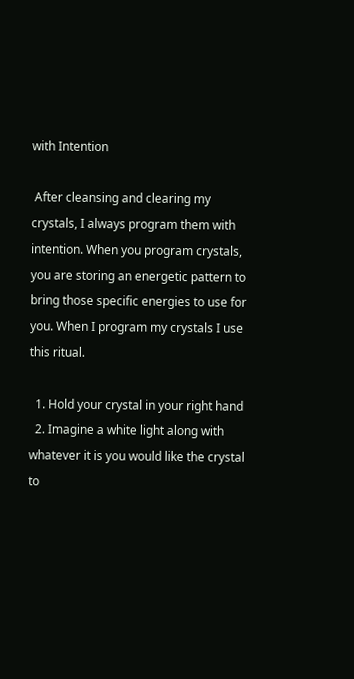with Intention

 After cleansing and clearing my crystals, I always program them with intention. When you program crystals, you are storing an energetic pattern to bring those specific energies to use for you. When I program my crystals I use this ritual.

  1. Hold your crystal in your right hand
  2. Imagine a white light along with whatever it is you would like the crystal to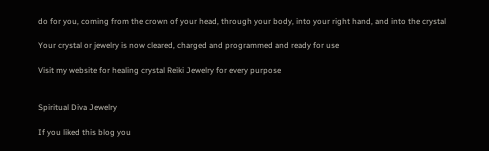do for you, coming from the crown of your head, through your body, into your right hand, and into the crystal

Your crystal or jewelry is now cleared, charged and programmed and ready for use

Visit my website for healing crystal Reiki Jewelry for every purpose


Spiritual Diva Jewelry

If you liked this blog you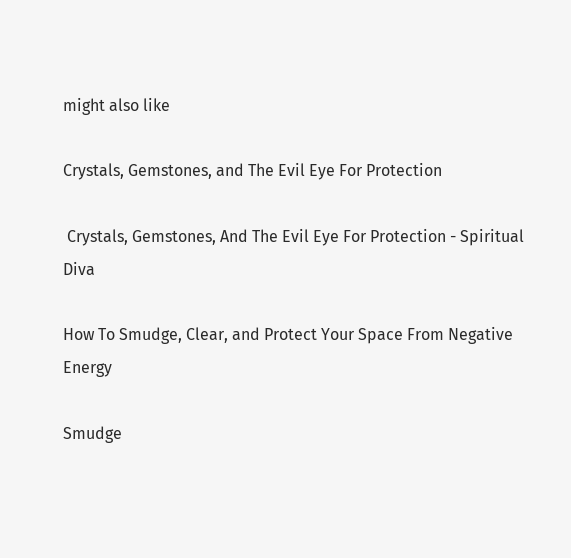might also like

Crystals, Gemstones, and The Evil Eye For Protection

 Crystals, Gemstones, And The Evil Eye For Protection - Spiritual Diva

How To Smudge, Clear, and Protect Your Space From Negative Energy

Smudge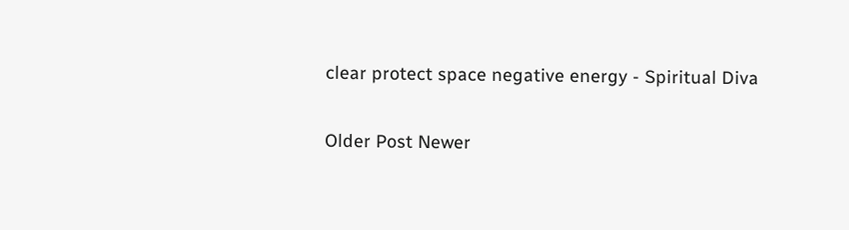clear protect space negative energy - Spiritual Diva

Older Post Newer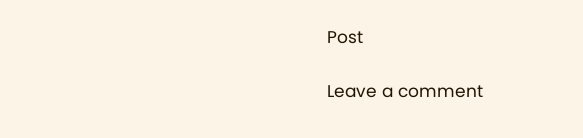Post

Leave a comment